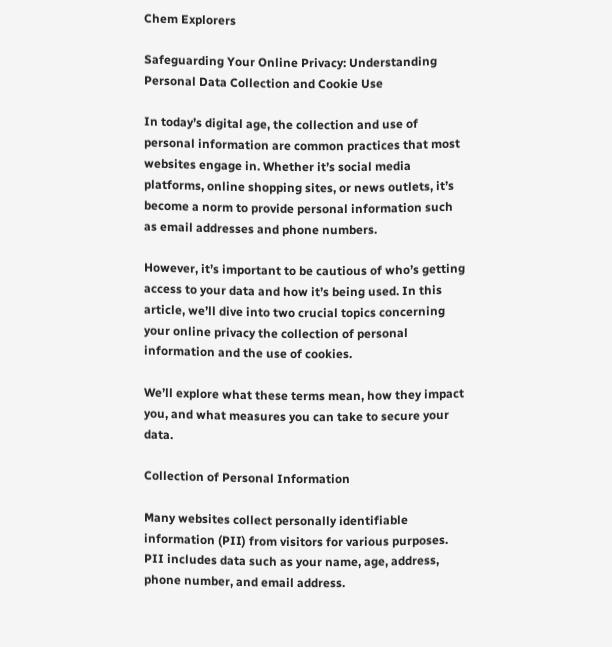Chem Explorers

Safeguarding Your Online Privacy: Understanding Personal Data Collection and Cookie Use

In today’s digital age, the collection and use of personal information are common practices that most websites engage in. Whether it’s social media platforms, online shopping sites, or news outlets, it’s become a norm to provide personal information such as email addresses and phone numbers.

However, it’s important to be cautious of who’s getting access to your data and how it’s being used. In this article, we’ll dive into two crucial topics concerning your online privacy the collection of personal information and the use of cookies.

We’ll explore what these terms mean, how they impact you, and what measures you can take to secure your data.

Collection of Personal Information

Many websites collect personally identifiable information (PII) from visitors for various purposes. PII includes data such as your name, age, address, phone number, and email address.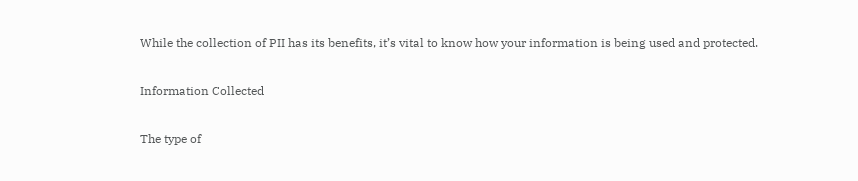While the collection of PII has its benefits, it’s vital to know how your information is being used and protected.

Information Collected

The type of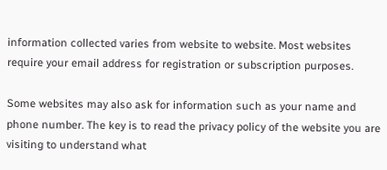information collected varies from website to website. Most websites require your email address for registration or subscription purposes.

Some websites may also ask for information such as your name and phone number. The key is to read the privacy policy of the website you are visiting to understand what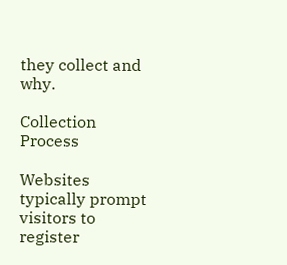they collect and why.

Collection Process

Websites typically prompt visitors to register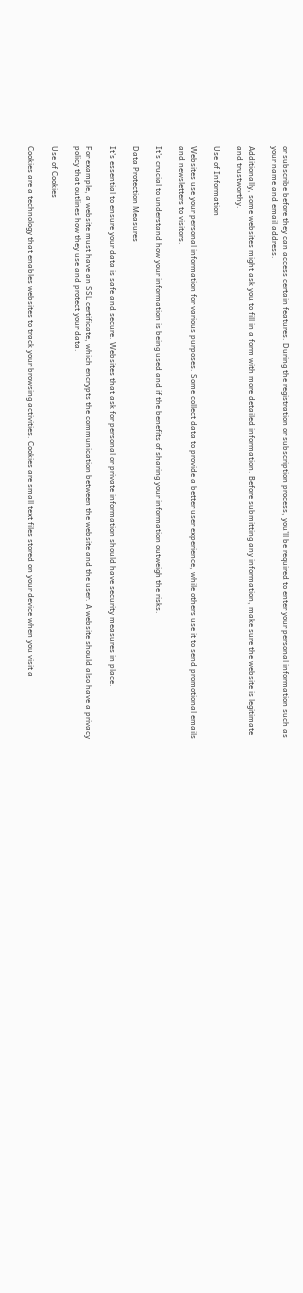or subscribe before they can access certain features. During the registration or subscription process, you’ll be required to enter your personal information such as your name and email address.

Additionally, some websites might ask you to fill in a form with more detailed information. Before submitting any information, make sure the website is legitimate and trustworthy.

Use of Information

Websites use your personal information for various purposes. Some collect data to provide a better user experience, while others use it to send promotional emails and newsletters to visitors.

It’s crucial to understand how your information is being used and if the benefits of sharing your information outweigh the risks.

Data Protection Measures

It’s essential to ensure your data is safe and secure. Websites that ask for personal or private information should have security measures in place.

For example, a website must have an SSL certificate, which encrypts the communication between the website and the user. A website should also have a privacy policy that outlines how they use and protect your data.

Use of Cookies

Cookies are a technology that enables websites to track your browsing activities. Cookies are small text files stored on your device when you visit a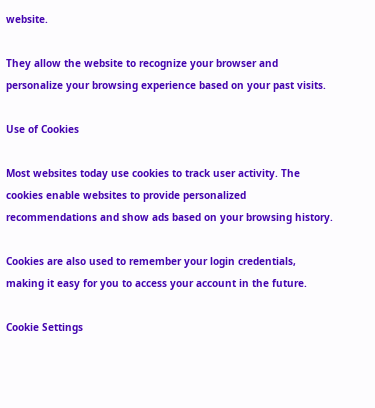website.

They allow the website to recognize your browser and personalize your browsing experience based on your past visits.

Use of Cookies

Most websites today use cookies to track user activity. The cookies enable websites to provide personalized recommendations and show ads based on your browsing history.

Cookies are also used to remember your login credentials, making it easy for you to access your account in the future.

Cookie Settings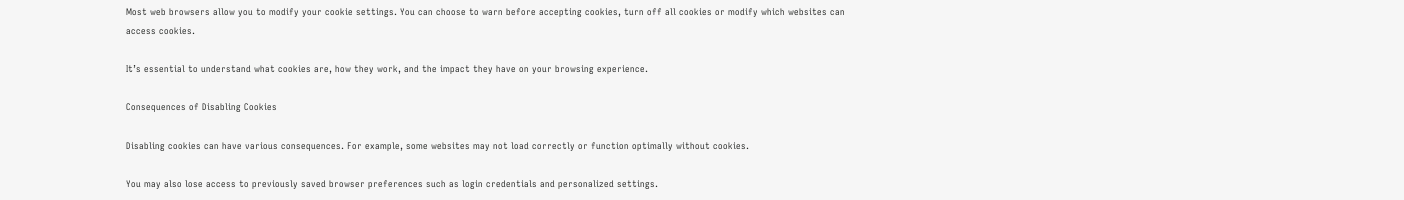Most web browsers allow you to modify your cookie settings. You can choose to warn before accepting cookies, turn off all cookies or modify which websites can access cookies.

It’s essential to understand what cookies are, how they work, and the impact they have on your browsing experience.

Consequences of Disabling Cookies

Disabling cookies can have various consequences. For example, some websites may not load correctly or function optimally without cookies.

You may also lose access to previously saved browser preferences such as login credentials and personalized settings.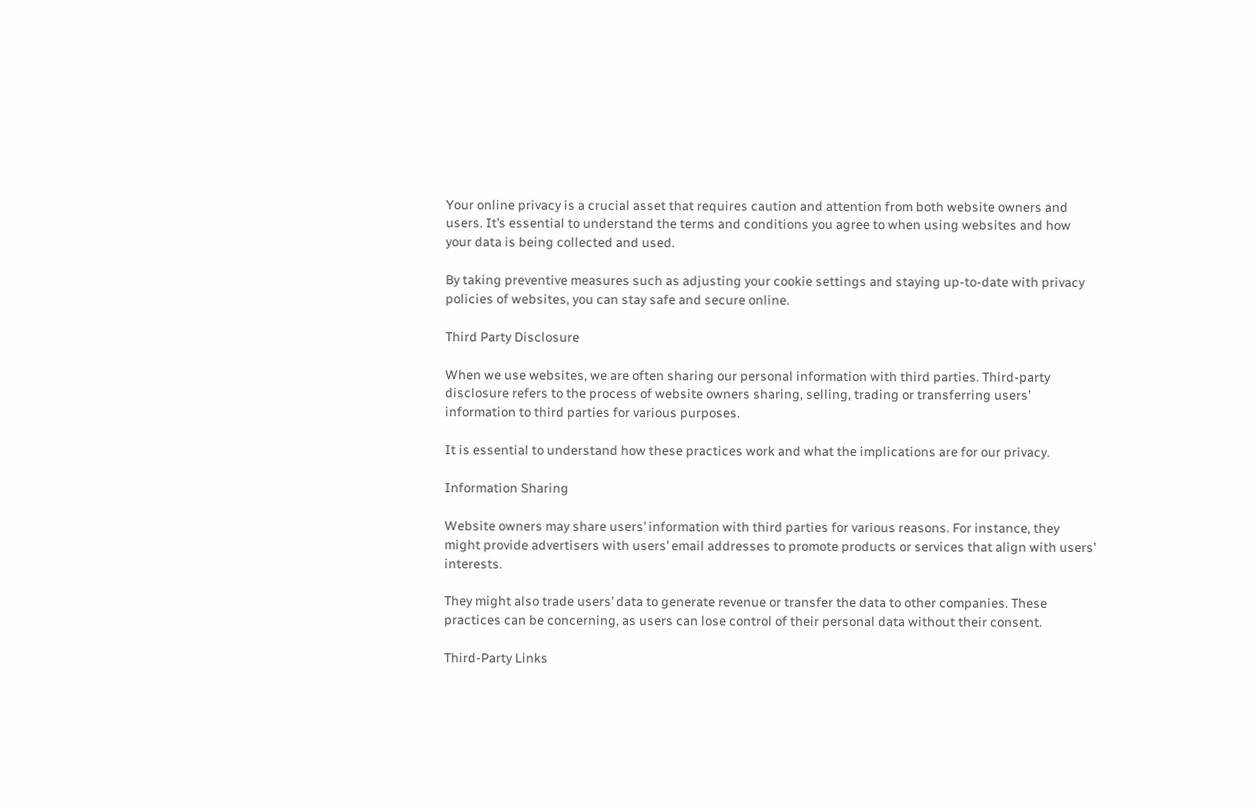Your online privacy is a crucial asset that requires caution and attention from both website owners and users. It’s essential to understand the terms and conditions you agree to when using websites and how your data is being collected and used.

By taking preventive measures such as adjusting your cookie settings and staying up-to-date with privacy policies of websites, you can stay safe and secure online.

Third Party Disclosure

When we use websites, we are often sharing our personal information with third parties. Third-party disclosure refers to the process of website owners sharing, selling, trading or transferring users’ information to third parties for various purposes.

It is essential to understand how these practices work and what the implications are for our privacy.

Information Sharing

Website owners may share users’ information with third parties for various reasons. For instance, they might provide advertisers with users’ email addresses to promote products or services that align with users’ interests.

They might also trade users’ data to generate revenue or transfer the data to other companies. These practices can be concerning, as users can lose control of their personal data without their consent.

Third-Party Links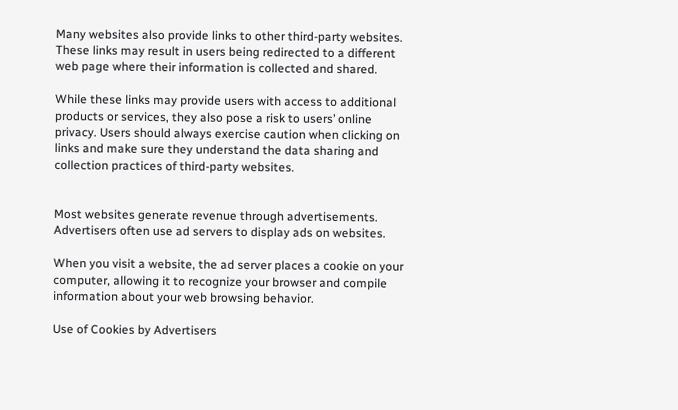Many websites also provide links to other third-party websites. These links may result in users being redirected to a different web page where their information is collected and shared.

While these links may provide users with access to additional products or services, they also pose a risk to users’ online privacy. Users should always exercise caution when clicking on links and make sure they understand the data sharing and collection practices of third-party websites.


Most websites generate revenue through advertisements. Advertisers often use ad servers to display ads on websites.

When you visit a website, the ad server places a cookie on your computer, allowing it to recognize your browser and compile information about your web browsing behavior.

Use of Cookies by Advertisers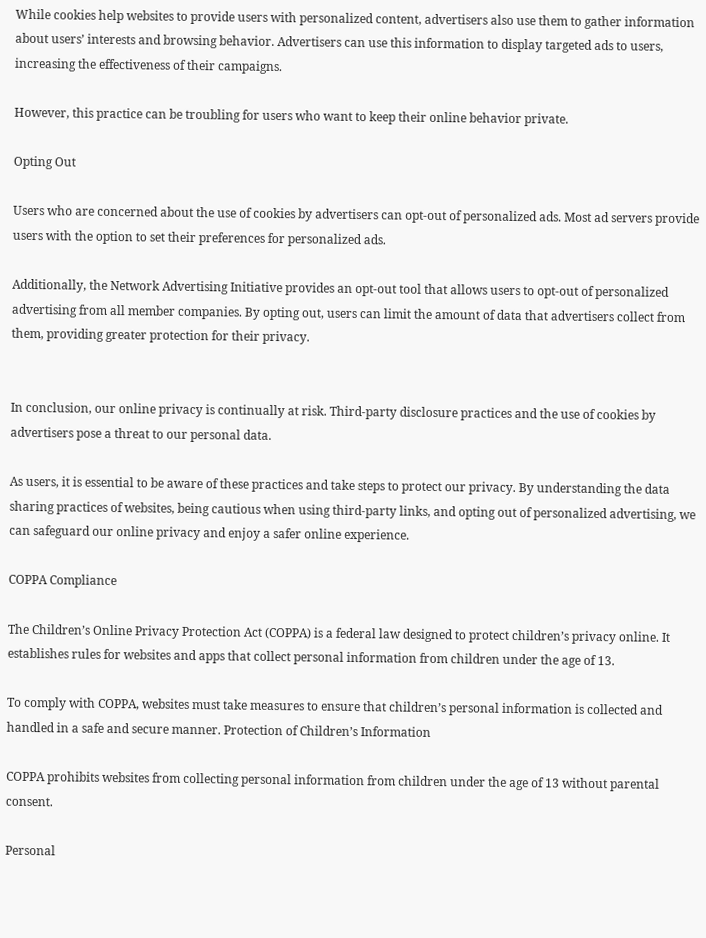While cookies help websites to provide users with personalized content, advertisers also use them to gather information about users’ interests and browsing behavior. Advertisers can use this information to display targeted ads to users, increasing the effectiveness of their campaigns.

However, this practice can be troubling for users who want to keep their online behavior private.

Opting Out

Users who are concerned about the use of cookies by advertisers can opt-out of personalized ads. Most ad servers provide users with the option to set their preferences for personalized ads.

Additionally, the Network Advertising Initiative provides an opt-out tool that allows users to opt-out of personalized advertising from all member companies. By opting out, users can limit the amount of data that advertisers collect from them, providing greater protection for their privacy.


In conclusion, our online privacy is continually at risk. Third-party disclosure practices and the use of cookies by advertisers pose a threat to our personal data.

As users, it is essential to be aware of these practices and take steps to protect our privacy. By understanding the data sharing practices of websites, being cautious when using third-party links, and opting out of personalized advertising, we can safeguard our online privacy and enjoy a safer online experience.

COPPA Compliance

The Children’s Online Privacy Protection Act (COPPA) is a federal law designed to protect children’s privacy online. It establishes rules for websites and apps that collect personal information from children under the age of 13.

To comply with COPPA, websites must take measures to ensure that children’s personal information is collected and handled in a safe and secure manner. Protection of Children’s Information

COPPA prohibits websites from collecting personal information from children under the age of 13 without parental consent.

Personal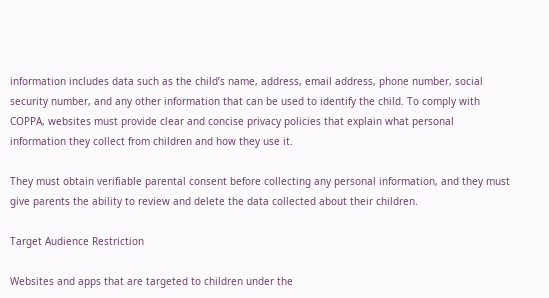information includes data such as the child’s name, address, email address, phone number, social security number, and any other information that can be used to identify the child. To comply with COPPA, websites must provide clear and concise privacy policies that explain what personal information they collect from children and how they use it.

They must obtain verifiable parental consent before collecting any personal information, and they must give parents the ability to review and delete the data collected about their children.

Target Audience Restriction

Websites and apps that are targeted to children under the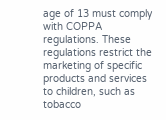age of 13 must comply with COPPA regulations. These regulations restrict the marketing of specific products and services to children, such as tobacco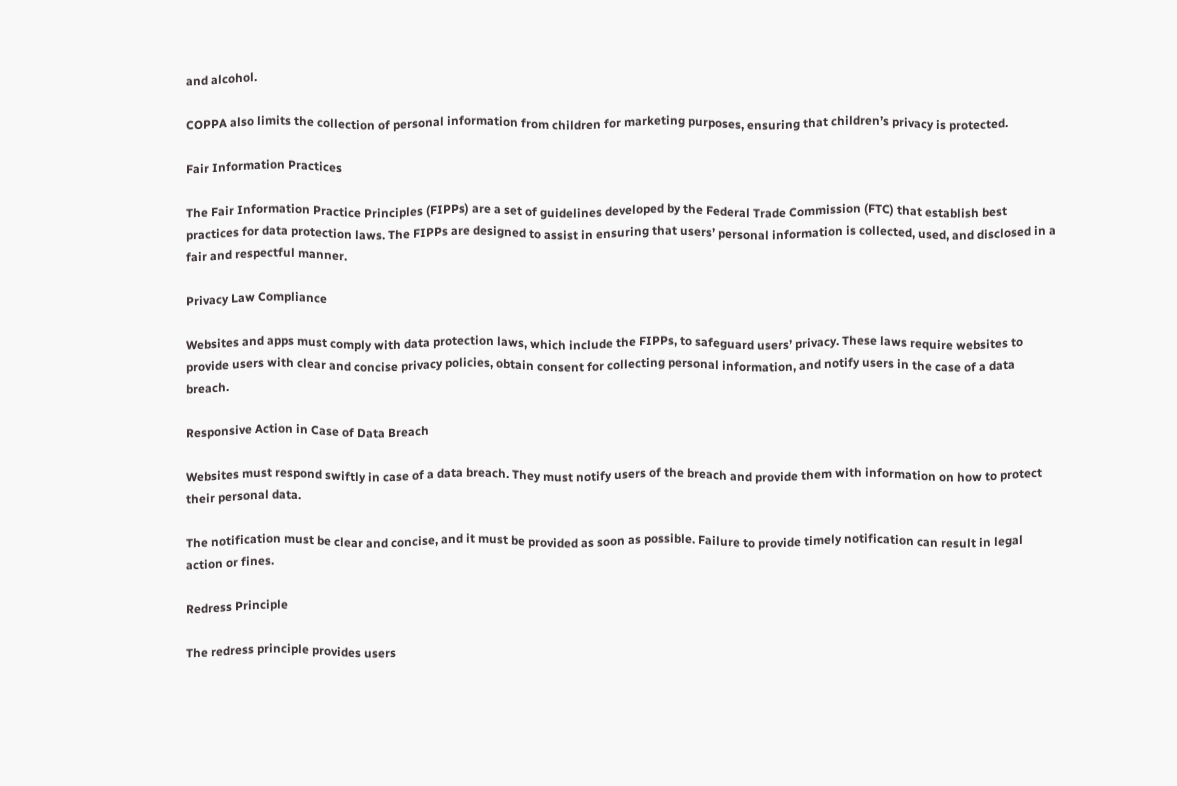and alcohol.

COPPA also limits the collection of personal information from children for marketing purposes, ensuring that children’s privacy is protected.

Fair Information Practices

The Fair Information Practice Principles (FIPPs) are a set of guidelines developed by the Federal Trade Commission (FTC) that establish best practices for data protection laws. The FIPPs are designed to assist in ensuring that users’ personal information is collected, used, and disclosed in a fair and respectful manner.

Privacy Law Compliance

Websites and apps must comply with data protection laws, which include the FIPPs, to safeguard users’ privacy. These laws require websites to provide users with clear and concise privacy policies, obtain consent for collecting personal information, and notify users in the case of a data breach.

Responsive Action in Case of Data Breach

Websites must respond swiftly in case of a data breach. They must notify users of the breach and provide them with information on how to protect their personal data.

The notification must be clear and concise, and it must be provided as soon as possible. Failure to provide timely notification can result in legal action or fines.

Redress Principle

The redress principle provides users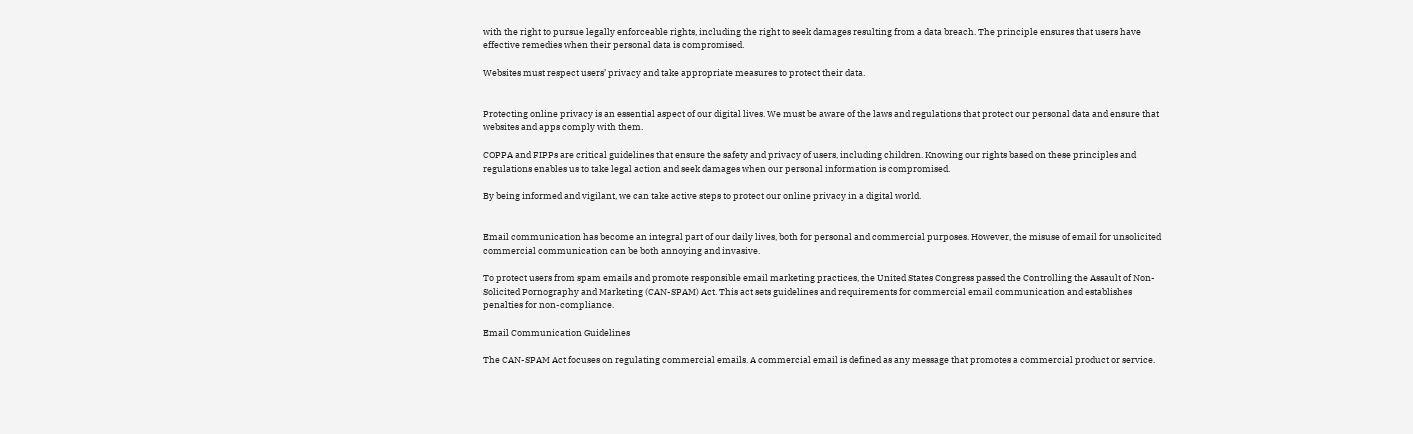with the right to pursue legally enforceable rights, including the right to seek damages resulting from a data breach. The principle ensures that users have effective remedies when their personal data is compromised.

Websites must respect users’ privacy and take appropriate measures to protect their data.


Protecting online privacy is an essential aspect of our digital lives. We must be aware of the laws and regulations that protect our personal data and ensure that websites and apps comply with them.

COPPA and FIPPs are critical guidelines that ensure the safety and privacy of users, including children. Knowing our rights based on these principles and regulations enables us to take legal action and seek damages when our personal information is compromised.

By being informed and vigilant, we can take active steps to protect our online privacy in a digital world.


Email communication has become an integral part of our daily lives, both for personal and commercial purposes. However, the misuse of email for unsolicited commercial communication can be both annoying and invasive.

To protect users from spam emails and promote responsible email marketing practices, the United States Congress passed the Controlling the Assault of Non-Solicited Pornography and Marketing (CAN-SPAM) Act. This act sets guidelines and requirements for commercial email communication and establishes penalties for non-compliance.

Email Communication Guidelines

The CAN-SPAM Act focuses on regulating commercial emails. A commercial email is defined as any message that promotes a commercial product or service.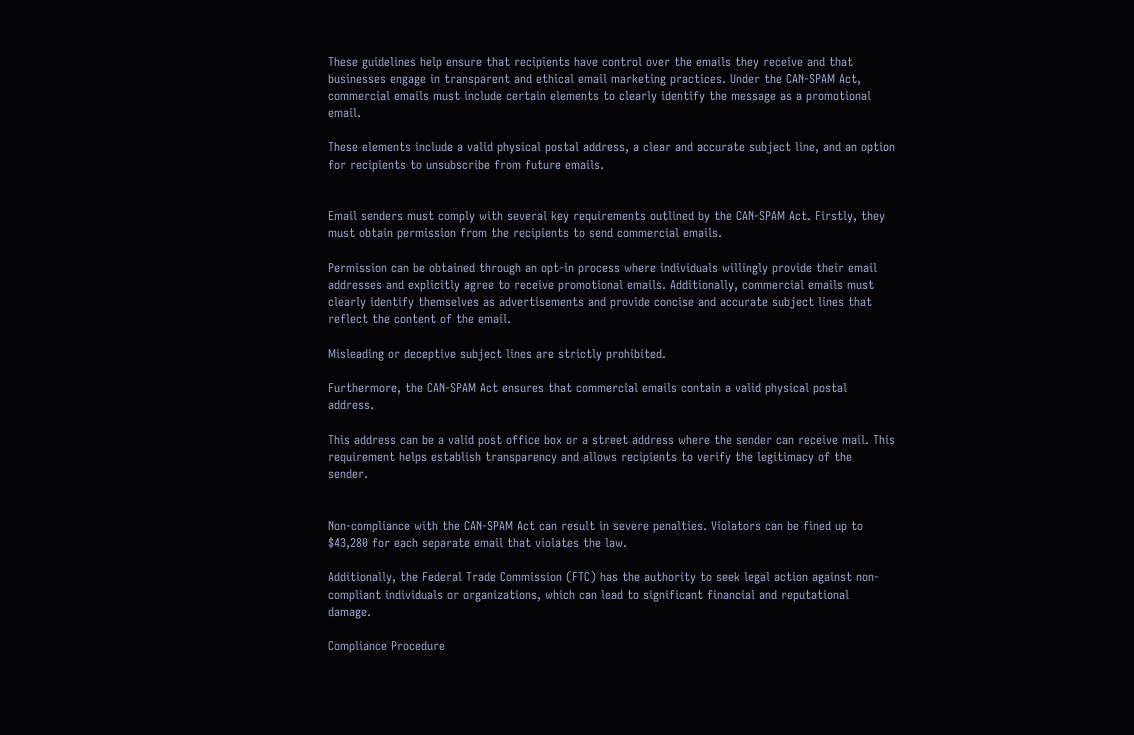These guidelines help ensure that recipients have control over the emails they receive and that businesses engage in transparent and ethical email marketing practices. Under the CAN-SPAM Act, commercial emails must include certain elements to clearly identify the message as a promotional email.

These elements include a valid physical postal address, a clear and accurate subject line, and an option for recipients to unsubscribe from future emails.


Email senders must comply with several key requirements outlined by the CAN-SPAM Act. Firstly, they must obtain permission from the recipients to send commercial emails.

Permission can be obtained through an opt-in process where individuals willingly provide their email addresses and explicitly agree to receive promotional emails. Additionally, commercial emails must clearly identify themselves as advertisements and provide concise and accurate subject lines that reflect the content of the email.

Misleading or deceptive subject lines are strictly prohibited.

Furthermore, the CAN-SPAM Act ensures that commercial emails contain a valid physical postal address.

This address can be a valid post office box or a street address where the sender can receive mail. This requirement helps establish transparency and allows recipients to verify the legitimacy of the sender.


Non-compliance with the CAN-SPAM Act can result in severe penalties. Violators can be fined up to $43,280 for each separate email that violates the law.

Additionally, the Federal Trade Commission (FTC) has the authority to seek legal action against non-compliant individuals or organizations, which can lead to significant financial and reputational damage.

Compliance Procedure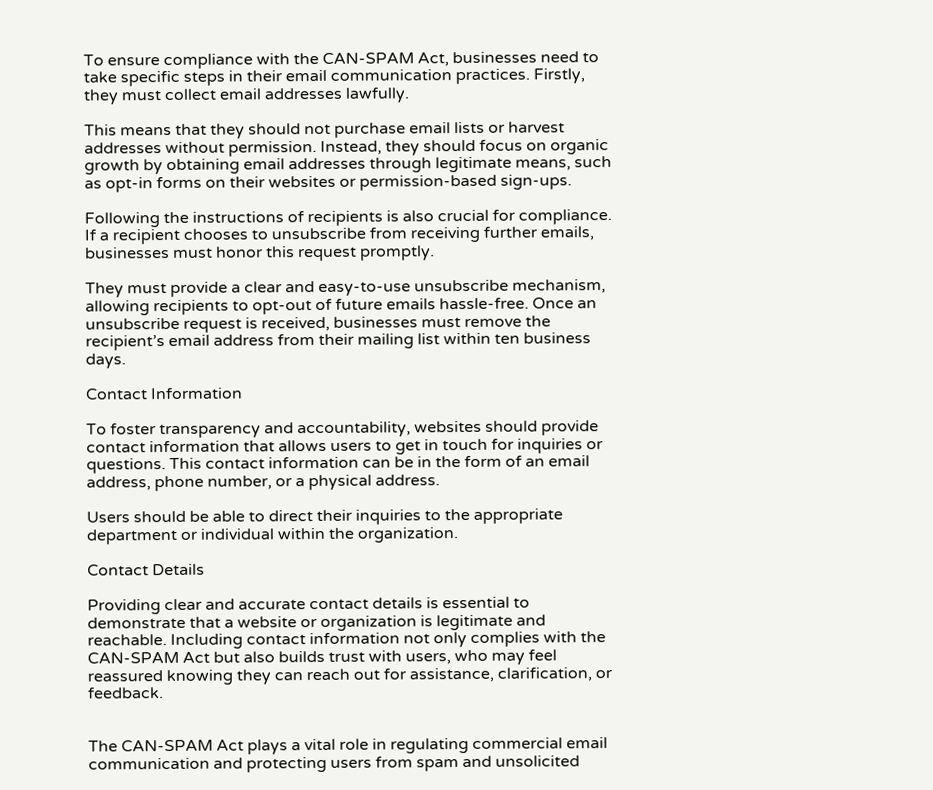To ensure compliance with the CAN-SPAM Act, businesses need to take specific steps in their email communication practices. Firstly, they must collect email addresses lawfully.

This means that they should not purchase email lists or harvest addresses without permission. Instead, they should focus on organic growth by obtaining email addresses through legitimate means, such as opt-in forms on their websites or permission-based sign-ups.

Following the instructions of recipients is also crucial for compliance. If a recipient chooses to unsubscribe from receiving further emails, businesses must honor this request promptly.

They must provide a clear and easy-to-use unsubscribe mechanism, allowing recipients to opt-out of future emails hassle-free. Once an unsubscribe request is received, businesses must remove the recipient’s email address from their mailing list within ten business days.

Contact Information

To foster transparency and accountability, websites should provide contact information that allows users to get in touch for inquiries or questions. This contact information can be in the form of an email address, phone number, or a physical address.

Users should be able to direct their inquiries to the appropriate department or individual within the organization.

Contact Details

Providing clear and accurate contact details is essential to demonstrate that a website or organization is legitimate and reachable. Including contact information not only complies with the CAN-SPAM Act but also builds trust with users, who may feel reassured knowing they can reach out for assistance, clarification, or feedback.


The CAN-SPAM Act plays a vital role in regulating commercial email communication and protecting users from spam and unsolicited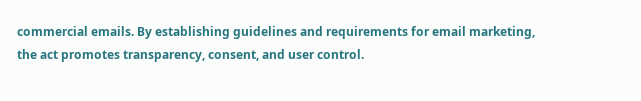commercial emails. By establishing guidelines and requirements for email marketing, the act promotes transparency, consent, and user control.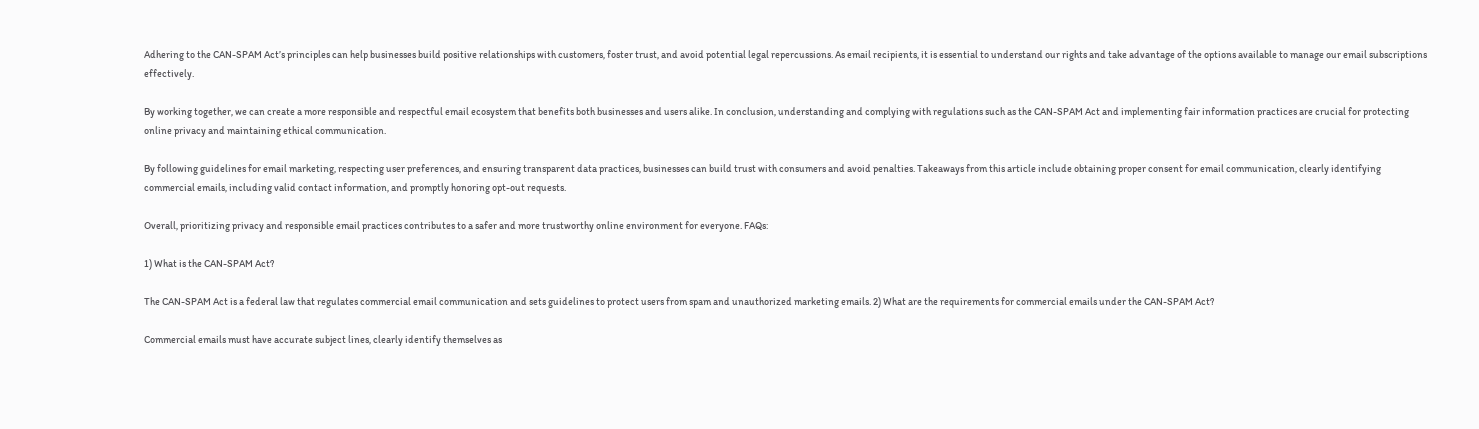Adhering to the CAN-SPAM Act’s principles can help businesses build positive relationships with customers, foster trust, and avoid potential legal repercussions. As email recipients, it is essential to understand our rights and take advantage of the options available to manage our email subscriptions effectively.

By working together, we can create a more responsible and respectful email ecosystem that benefits both businesses and users alike. In conclusion, understanding and complying with regulations such as the CAN-SPAM Act and implementing fair information practices are crucial for protecting online privacy and maintaining ethical communication.

By following guidelines for email marketing, respecting user preferences, and ensuring transparent data practices, businesses can build trust with consumers and avoid penalties. Takeaways from this article include obtaining proper consent for email communication, clearly identifying commercial emails, including valid contact information, and promptly honoring opt-out requests.

Overall, prioritizing privacy and responsible email practices contributes to a safer and more trustworthy online environment for everyone. FAQs:

1) What is the CAN-SPAM Act?

The CAN-SPAM Act is a federal law that regulates commercial email communication and sets guidelines to protect users from spam and unauthorized marketing emails. 2) What are the requirements for commercial emails under the CAN-SPAM Act?

Commercial emails must have accurate subject lines, clearly identify themselves as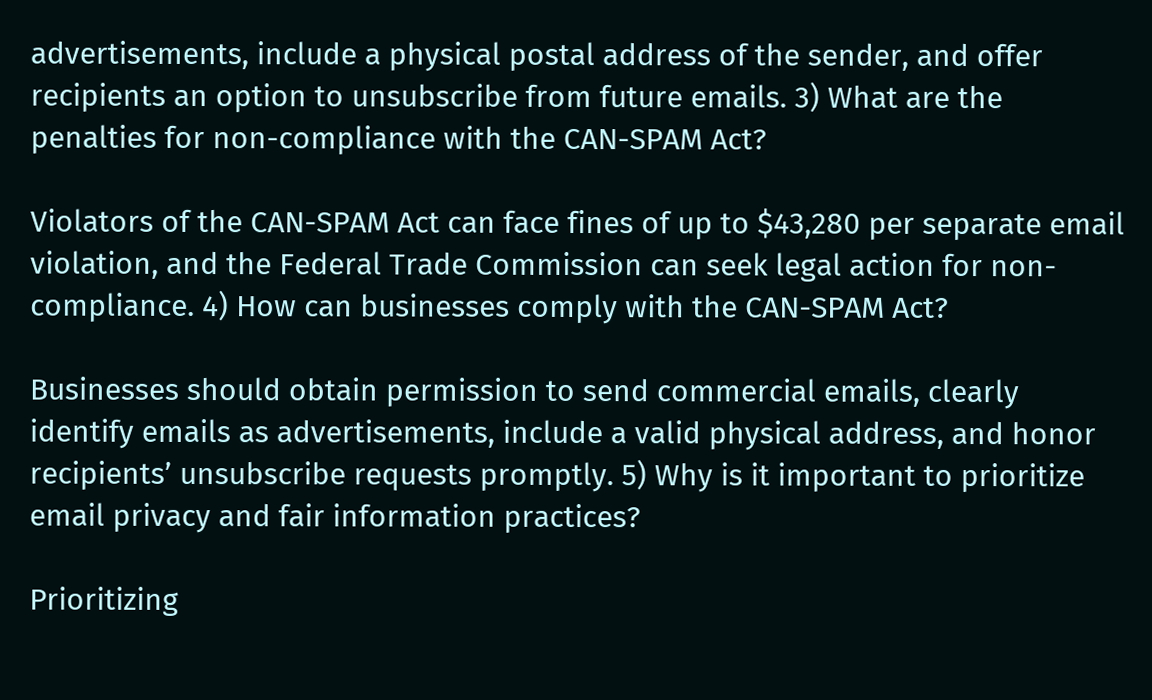advertisements, include a physical postal address of the sender, and offer recipients an option to unsubscribe from future emails. 3) What are the penalties for non-compliance with the CAN-SPAM Act?

Violators of the CAN-SPAM Act can face fines of up to $43,280 per separate email violation, and the Federal Trade Commission can seek legal action for non-compliance. 4) How can businesses comply with the CAN-SPAM Act?

Businesses should obtain permission to send commercial emails, clearly identify emails as advertisements, include a valid physical address, and honor recipients’ unsubscribe requests promptly. 5) Why is it important to prioritize email privacy and fair information practices?

Prioritizing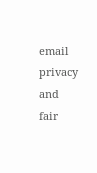email privacy and fair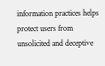information practices helps protect users from unsolicited and deceptive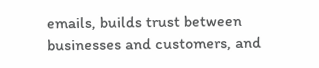emails, builds trust between businesses and customers, and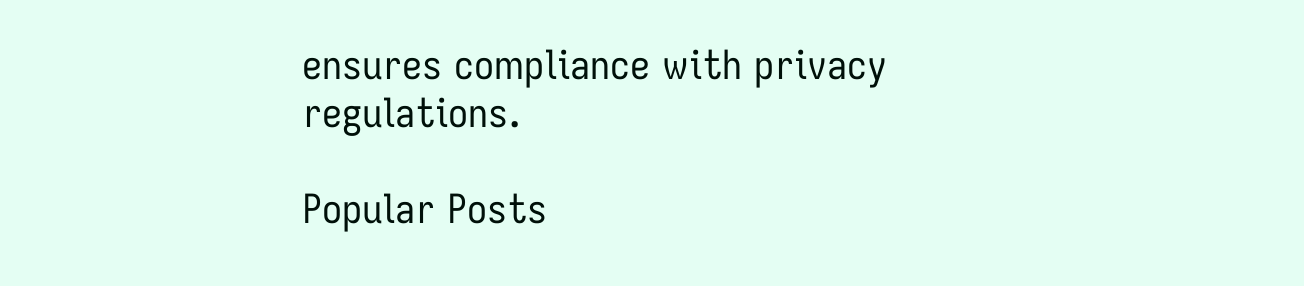ensures compliance with privacy regulations.

Popular Posts